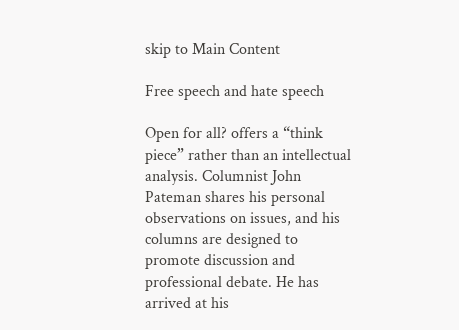skip to Main Content

Free speech and hate speech

Open for all? offers a “think piece” rather than an intellectual analysis. Columnist John Pateman shares his personal observations on issues, and his columns are designed to promote discussion and professional debate. He has arrived at his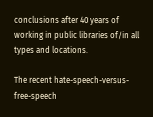conclusions after 40 years of working in public libraries of/in all types and locations.

The recent hate-speech-versus-free-speech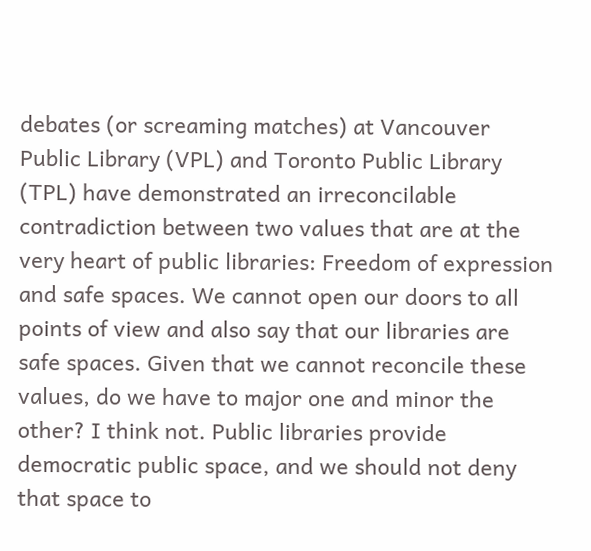debates (or screaming matches) at Vancouver Public Library (VPL) and Toronto Public Library (TPL) have demonstrated an irreconcilable contradiction between two values that are at the very heart of public libraries: Freedom of expression and safe spaces. We cannot open our doors to all points of view and also say that our libraries are safe spaces. Given that we cannot reconcile these values, do we have to major one and minor the other? I think not. Public libraries provide democratic public space, and we should not deny that space to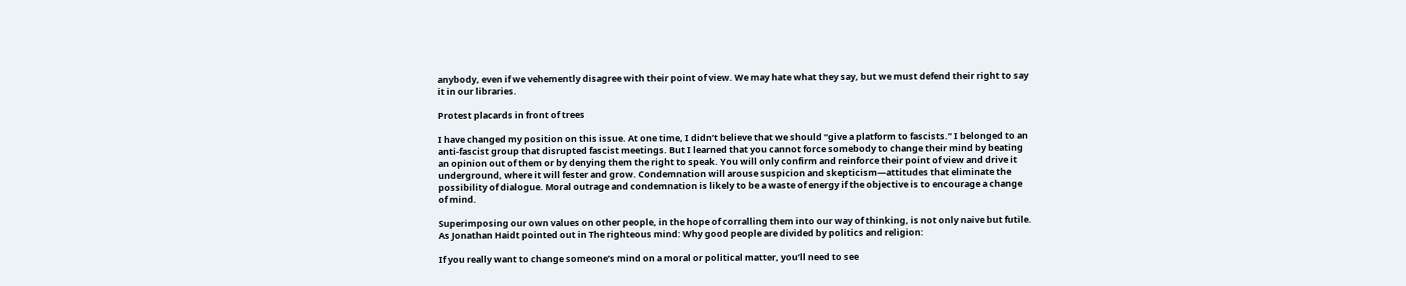anybody, even if we vehemently disagree with their point of view. We may hate what they say, but we must defend their right to say it in our libraries.

Protest placards in front of trees

I have changed my position on this issue. At one time, I didn’t believe that we should “give a platform to fascists.” I belonged to an anti-fascist group that disrupted fascist meetings. But I learned that you cannot force somebody to change their mind by beating an opinion out of them or by denying them the right to speak. You will only confirm and reinforce their point of view and drive it underground, where it will fester and grow. Condemnation will arouse suspicion and skepticism—attitudes that eliminate the possibility of dialogue. Moral outrage and condemnation is likely to be a waste of energy if the objective is to encourage a change of mind.

Superimposing our own values on other people, in the hope of corralling them into our way of thinking, is not only naive but futile. As Jonathan Haidt pointed out in The righteous mind: Why good people are divided by politics and religion:

If you really want to change someone’s mind on a moral or political matter, you’ll need to see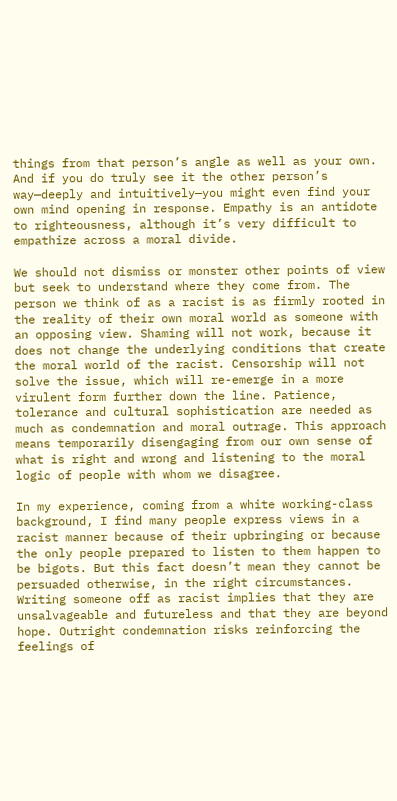things from that person’s angle as well as your own. And if you do truly see it the other person’s way—deeply and intuitively—you might even find your own mind opening in response. Empathy is an antidote to righteousness, although it’s very difficult to empathize across a moral divide.

We should not dismiss or monster other points of view but seek to understand where they come from. The person we think of as a racist is as firmly rooted in the reality of their own moral world as someone with an opposing view. Shaming will not work, because it does not change the underlying conditions that create the moral world of the racist. Censorship will not solve the issue, which will re-emerge in a more virulent form further down the line. Patience, tolerance and cultural sophistication are needed as much as condemnation and moral outrage. This approach means temporarily disengaging from our own sense of what is right and wrong and listening to the moral logic of people with whom we disagree.

In my experience, coming from a white working-class background, I find many people express views in a racist manner because of their upbringing or because the only people prepared to listen to them happen to be bigots. But this fact doesn’t mean they cannot be persuaded otherwise, in the right circumstances. Writing someone off as racist implies that they are unsalvageable and futureless and that they are beyond hope. Outright condemnation risks reinforcing the feelings of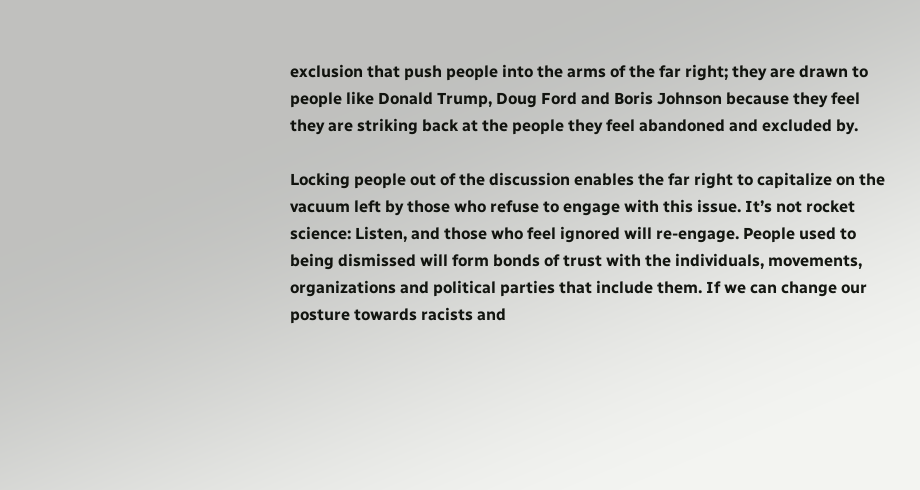exclusion that push people into the arms of the far right; they are drawn to people like Donald Trump, Doug Ford and Boris Johnson because they feel they are striking back at the people they feel abandoned and excluded by.

Locking people out of the discussion enables the far right to capitalize on the vacuum left by those who refuse to engage with this issue. It’s not rocket science: Listen, and those who feel ignored will re-engage. People used to being dismissed will form bonds of trust with the individuals, movements, organizations and political parties that include them. If we can change our posture towards racists and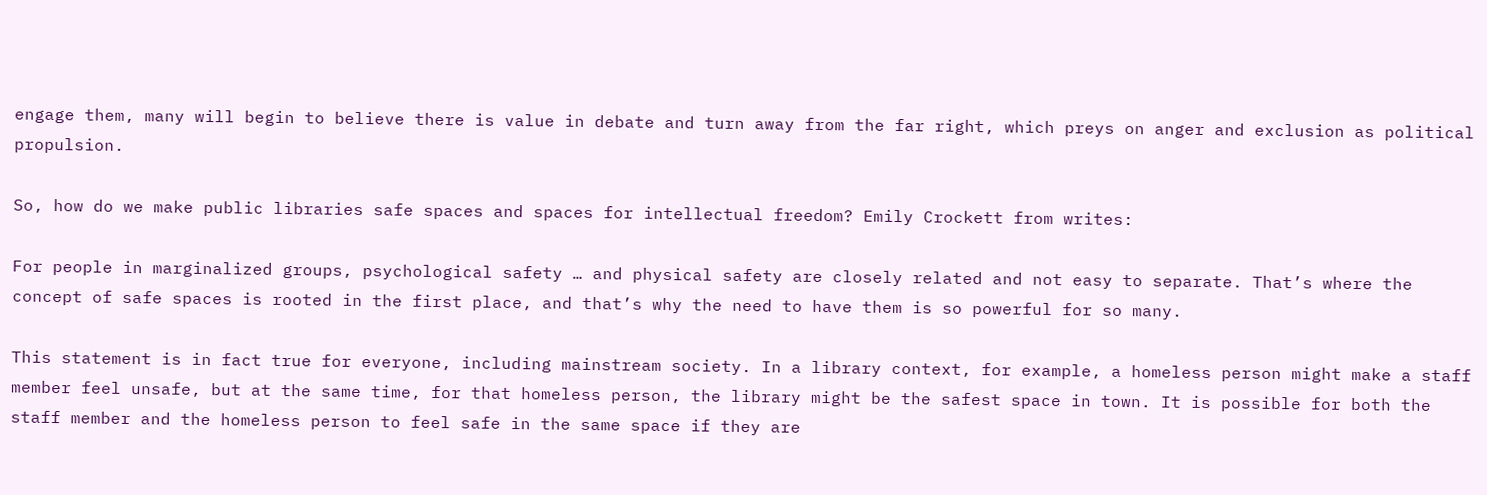engage them, many will begin to believe there is value in debate and turn away from the far right, which preys on anger and exclusion as political propulsion.

So, how do we make public libraries safe spaces and spaces for intellectual freedom? Emily Crockett from writes:

For people in marginalized groups, psychological safety … and physical safety are closely related and not easy to separate. That’s where the concept of safe spaces is rooted in the first place, and that’s why the need to have them is so powerful for so many.

This statement is in fact true for everyone, including mainstream society. In a library context, for example, a homeless person might make a staff member feel unsafe, but at the same time, for that homeless person, the library might be the safest space in town. It is possible for both the staff member and the homeless person to feel safe in the same space if they are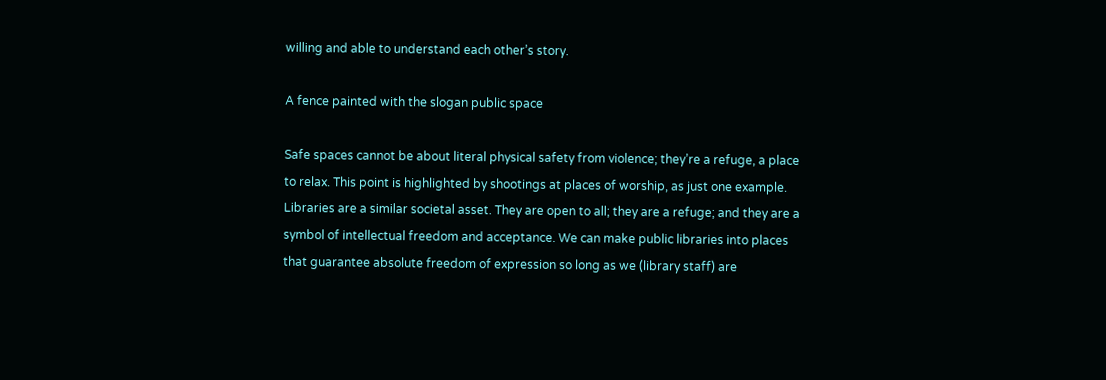willing and able to understand each other’s story.

A fence painted with the slogan public space

Safe spaces cannot be about literal physical safety from violence; they’re a refuge, a place to relax. This point is highlighted by shootings at places of worship, as just one example. Libraries are a similar societal asset. They are open to all; they are a refuge; and they are a symbol of intellectual freedom and acceptance. We can make public libraries into places that guarantee absolute freedom of expression so long as we (library staff) are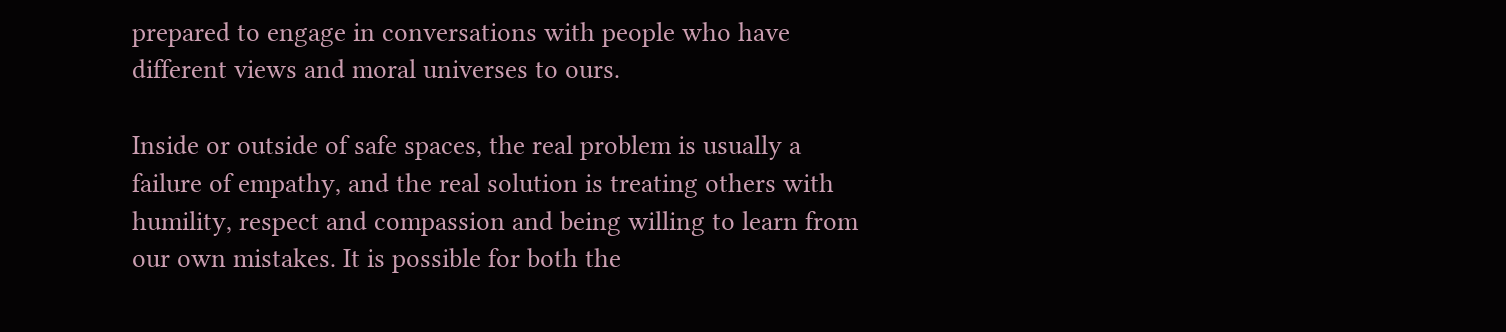prepared to engage in conversations with people who have different views and moral universes to ours.

Inside or outside of safe spaces, the real problem is usually a failure of empathy, and the real solution is treating others with humility, respect and compassion and being willing to learn from our own mistakes. It is possible for both the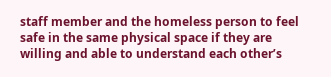staff member and the homeless person to feel safe in the same physical space if they are willing and able to understand each other’s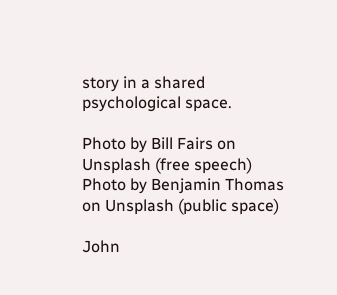story in a shared psychological space.

Photo by Bill Fairs on Unsplash (free speech)
Photo by Benjamin Thomas on Unsplash (public space)

John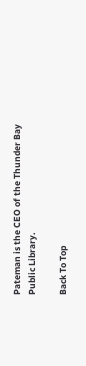Pateman is the CEO of the Thunder Bay Public Library.

Back To Top